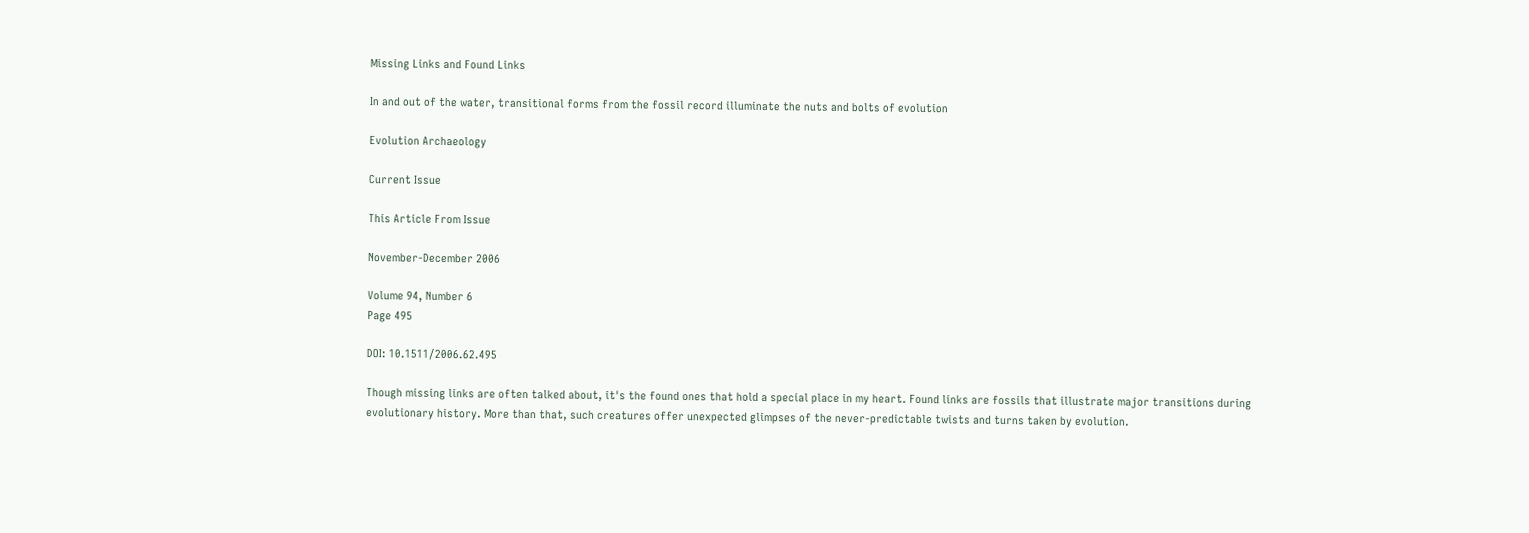Missing Links and Found Links

In and out of the water, transitional forms from the fossil record illuminate the nuts and bolts of evolution

Evolution Archaeology

Current Issue

This Article From Issue

November-December 2006

Volume 94, Number 6
Page 495

DOI: 10.1511/2006.62.495

Though missing links are often talked about, it's the found ones that hold a special place in my heart. Found links are fossils that illustrate major transitions during evolutionary history. More than that, such creatures offer unexpected glimpses of the never-predictable twists and turns taken by evolution.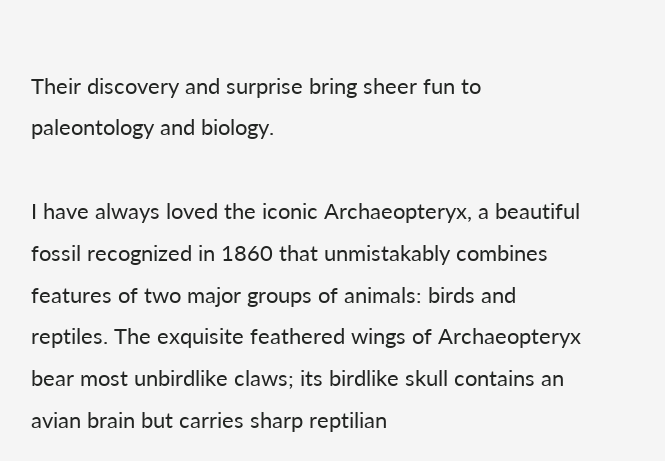Their discovery and surprise bring sheer fun to paleontology and biology.

I have always loved the iconic Archaeopteryx, a beautiful fossil recognized in 1860 that unmistakably combines features of two major groups of animals: birds and reptiles. The exquisite feathered wings of Archaeopteryx bear most unbirdlike claws; its birdlike skull contains an avian brain but carries sharp reptilian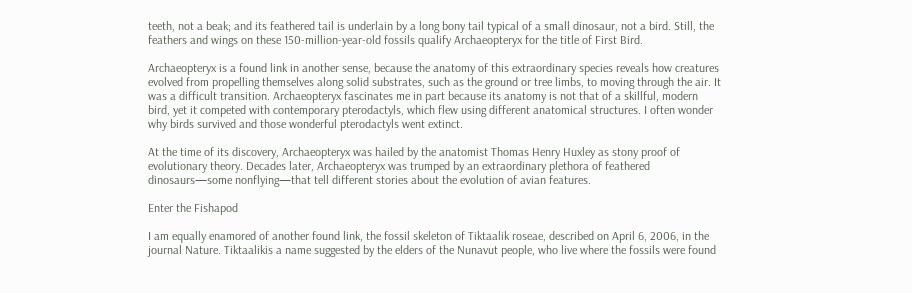teeth, not a beak; and its feathered tail is underlain by a long bony tail typical of a small dinosaur, not a bird. Still, the feathers and wings on these 150-million-year-old fossils qualify Archaeopteryx for the title of First Bird.

Archaeopteryx is a found link in another sense, because the anatomy of this extraordinary species reveals how creatures evolved from propelling themselves along solid substrates, such as the ground or tree limbs, to moving through the air. It was a difficult transition. Archaeopteryx fascinates me in part because its anatomy is not that of a skillful, modern bird, yet it competed with contemporary pterodactyls, which flew using different anatomical structures. I often wonder why birds survived and those wonderful pterodactyls went extinct.

At the time of its discovery, Archaeopteryx was hailed by the anatomist Thomas Henry Huxley as stony proof of evolutionary theory. Decades later, Archaeopteryx was trumped by an extraordinary plethora of feathered dinosaurs—some nonflying—that tell different stories about the evolution of avian features.

Enter the Fishapod

I am equally enamored of another found link, the fossil skeleton of Tiktaalik roseae, described on April 6, 2006, in the journal Nature. Tiktaalikis a name suggested by the elders of the Nunavut people, who live where the fossils were found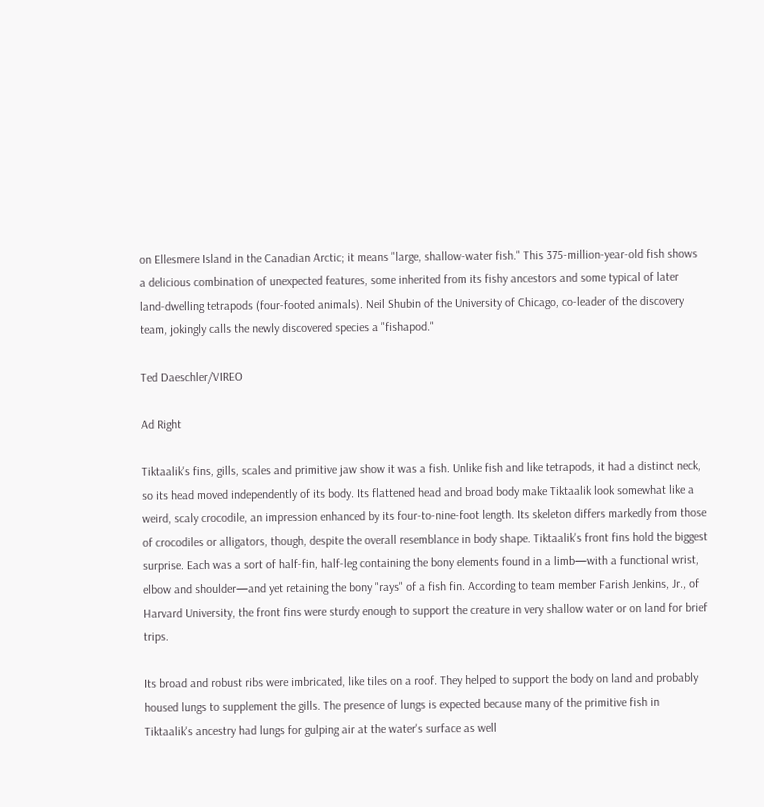on Ellesmere Island in the Canadian Arctic; it means "large, shallow-water fish." This 375-million-year-old fish shows a delicious combination of unexpected features, some inherited from its fishy ancestors and some typical of later land-dwelling tetrapods (four-footed animals). Neil Shubin of the University of Chicago, co-leader of the discovery team, jokingly calls the newly discovered species a "fishapod."

Ted Daeschler/VIREO

Ad Right

Tiktaalik's fins, gills, scales and primitive jaw show it was a fish. Unlike fish and like tetrapods, it had a distinct neck, so its head moved independently of its body. Its flattened head and broad body make Tiktaalik look somewhat like a weird, scaly crocodile, an impression enhanced by its four-to-nine-foot length. Its skeleton differs markedly from those of crocodiles or alligators, though, despite the overall resemblance in body shape. Tiktaalik's front fins hold the biggest surprise. Each was a sort of half-fin, half-leg containing the bony elements found in a limb—with a functional wrist, elbow and shoulder—and yet retaining the bony "rays" of a fish fin. According to team member Farish Jenkins, Jr., of Harvard University, the front fins were sturdy enough to support the creature in very shallow water or on land for brief trips.

Its broad and robust ribs were imbricated, like tiles on a roof. They helped to support the body on land and probably housed lungs to supplement the gills. The presence of lungs is expected because many of the primitive fish in Tiktaalik's ancestry had lungs for gulping air at the water's surface as well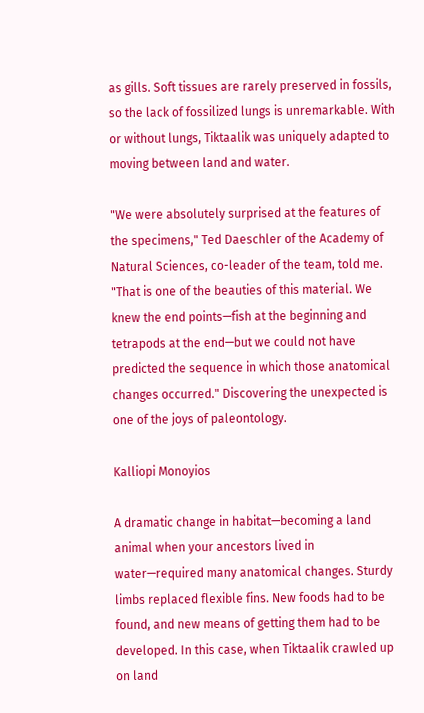as gills. Soft tissues are rarely preserved in fossils, so the lack of fossilized lungs is unremarkable. With or without lungs, Tiktaalik was uniquely adapted to moving between land and water.

"We were absolutely surprised at the features of the specimens," Ted Daeschler of the Academy of Natural Sciences, co-leader of the team, told me. "That is one of the beauties of this material. We knew the end points—fish at the beginning and tetrapods at the end—but we could not have predicted the sequence in which those anatomical changes occurred." Discovering the unexpected is one of the joys of paleontology.

Kalliopi Monoyios

A dramatic change in habitat—becoming a land animal when your ancestors lived in water—required many anatomical changes. Sturdy limbs replaced flexible fins. New foods had to be found, and new means of getting them had to be developed. In this case, when Tiktaalik crawled up on land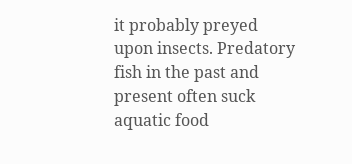it probably preyed upon insects. Predatory fish in the past and present often suck aquatic food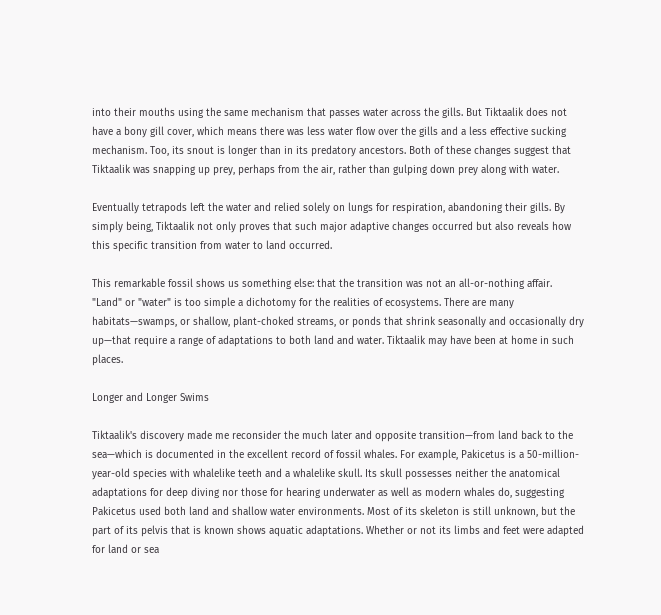into their mouths using the same mechanism that passes water across the gills. But Tiktaalik does not have a bony gill cover, which means there was less water flow over the gills and a less effective sucking mechanism. Too, its snout is longer than in its predatory ancestors. Both of these changes suggest that Tiktaalik was snapping up prey, perhaps from the air, rather than gulping down prey along with water.

Eventually tetrapods left the water and relied solely on lungs for respiration, abandoning their gills. By simply being, Tiktaalik not only proves that such major adaptive changes occurred but also reveals how this specific transition from water to land occurred.

This remarkable fossil shows us something else: that the transition was not an all-or-nothing affair. "Land" or "water" is too simple a dichotomy for the realities of ecosystems. There are many habitats—swamps, or shallow, plant-choked streams, or ponds that shrink seasonally and occasionally dry up—that require a range of adaptations to both land and water. Tiktaalik may have been at home in such places.

Longer and Longer Swims

Tiktaalik's discovery made me reconsider the much later and opposite transition—from land back to the sea—which is documented in the excellent record of fossil whales. For example, Pakicetus is a 50-million-year-old species with whalelike teeth and a whalelike skull. Its skull possesses neither the anatomical adaptations for deep diving nor those for hearing underwater as well as modern whales do, suggesting Pakicetus used both land and shallow water environments. Most of its skeleton is still unknown, but the part of its pelvis that is known shows aquatic adaptations. Whether or not its limbs and feet were adapted for land or sea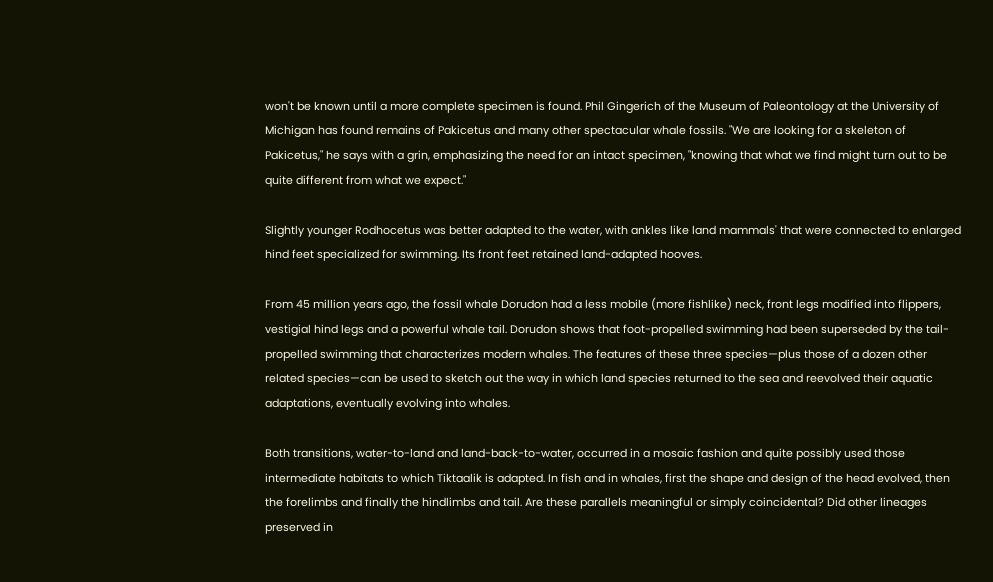won't be known until a more complete specimen is found. Phil Gingerich of the Museum of Paleontology at the University of Michigan has found remains of Pakicetus and many other spectacular whale fossils. "We are looking for a skeleton of Pakicetus," he says with a grin, emphasizing the need for an intact specimen, "knowing that what we find might turn out to be quite different from what we expect."

Slightly younger Rodhocetus was better adapted to the water, with ankles like land mammals' that were connected to enlarged hind feet specialized for swimming. Its front feet retained land-adapted hooves.

From 45 million years ago, the fossil whale Dorudon had a less mobile (more fishlike) neck, front legs modified into flippers, vestigial hind legs and a powerful whale tail. Dorudon shows that foot-propelled swimming had been superseded by the tail-propelled swimming that characterizes modern whales. The features of these three species—plus those of a dozen other related species—can be used to sketch out the way in which land species returned to the sea and reevolved their aquatic adaptations, eventually evolving into whales.

Both transitions, water-to-land and land-back-to-water, occurred in a mosaic fashion and quite possibly used those intermediate habitats to which Tiktaalik is adapted. In fish and in whales, first the shape and design of the head evolved, then the forelimbs and finally the hindlimbs and tail. Are these parallels meaningful or simply coincidental? Did other lineages preserved in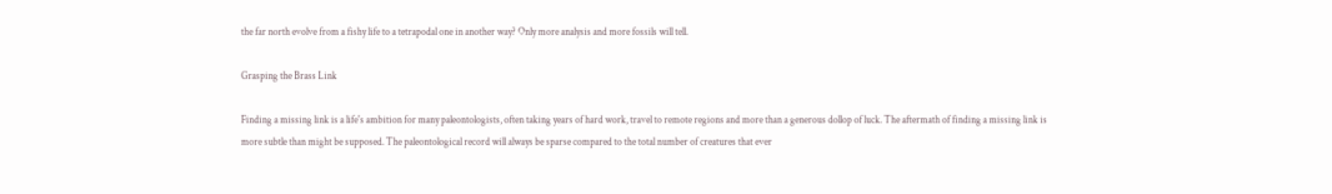the far north evolve from a fishy life to a tetrapodal one in another way? Only more analysis and more fossils will tell.

Grasping the Brass Link

Finding a missing link is a life's ambition for many paleontologists, often taking years of hard work, travel to remote regions and more than a generous dollop of luck. The aftermath of finding a missing link is more subtle than might be supposed. The paleontological record will always be sparse compared to the total number of creatures that ever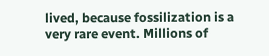lived, because fossilization is a very rare event. Millions of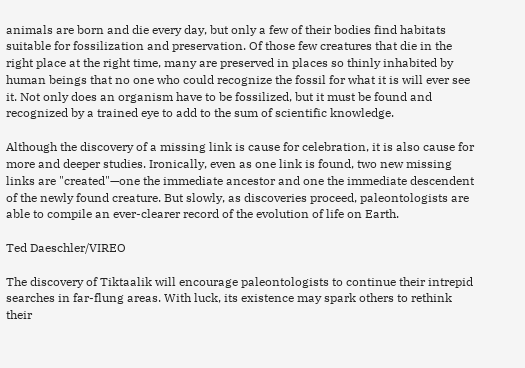animals are born and die every day, but only a few of their bodies find habitats suitable for fossilization and preservation. Of those few creatures that die in the right place at the right time, many are preserved in places so thinly inhabited by human beings that no one who could recognize the fossil for what it is will ever see it. Not only does an organism have to be fossilized, but it must be found and recognized by a trained eye to add to the sum of scientific knowledge.

Although the discovery of a missing link is cause for celebration, it is also cause for more and deeper studies. Ironically, even as one link is found, two new missing links are "created"—one the immediate ancestor and one the immediate descendent of the newly found creature. But slowly, as discoveries proceed, paleontologists are able to compile an ever-clearer record of the evolution of life on Earth.

Ted Daeschler/VIREO

The discovery of Tiktaalik will encourage paleontologists to continue their intrepid searches in far-flung areas. With luck, its existence may spark others to rethink their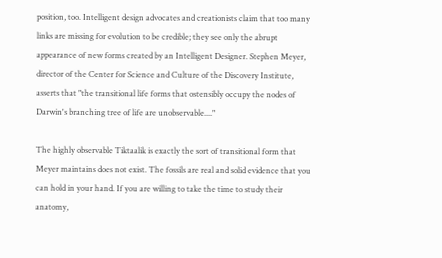position, too. Intelligent design advocates and creationists claim that too many links are missing for evolution to be credible; they see only the abrupt appearance of new forms created by an Intelligent Designer. Stephen Meyer, director of the Center for Science and Culture of the Discovery Institute, asserts that "the transitional life forms that ostensibly occupy the nodes of Darwin's branching tree of life are unobservable...."

The highly observable Tiktaalik is exactly the sort of transitional form that Meyer maintains does not exist. The fossils are real and solid evidence that you can hold in your hand. If you are willing to take the time to study their anatomy,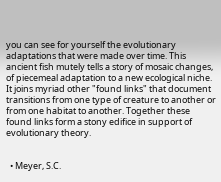you can see for yourself the evolutionary adaptations that were made over time. This ancient fish mutely tells a story of mosaic changes, of piecemeal adaptation to a new ecological niche. It joins myriad other "found links" that document transitions from one type of creature to another or from one habitat to another. Together these found links form a stony edifice in support of evolutionary theory.


  • Meyer, S.C.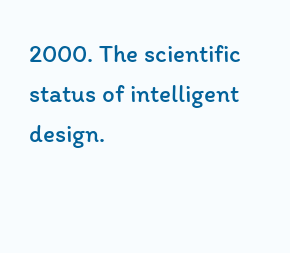2000. The scientific status of intelligent design.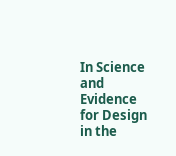In Science and Evidence for Design in the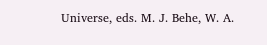Universe, eds. M. J. Behe, W. A.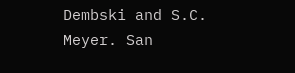Dembski and S.C. Meyer. San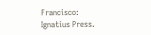Francisco: Ignatius Press.